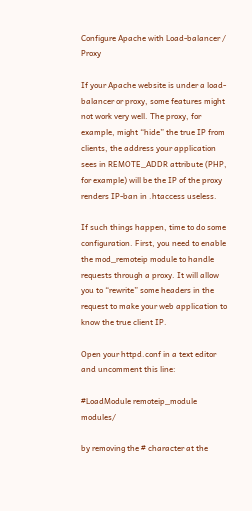Configure Apache with Load-balancer / Proxy

If your Apache website is under a load-balancer or proxy, some features might not work very well. The proxy, for example, might “hide” the true IP from clients, the address your application sees in REMOTE_ADDR attribute (PHP, for example) will be the IP of the proxy renders IP-ban in .htaccess useless.

If such things happen, time to do some configuration. First, you need to enable the mod_remoteip module to handle requests through a proxy. It will allow you to “rewrite” some headers in the request to make your web application to know the true client IP.

Open your httpd.conf in a text editor and uncomment this line:

#LoadModule remoteip_module modules/

by removing the # character at the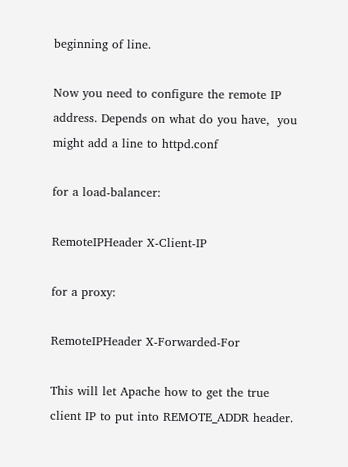beginning of line.

Now you need to configure the remote IP address. Depends on what do you have,  you might add a line to httpd.conf

for a load-balancer:

RemoteIPHeader X-Client-IP

for a proxy:

RemoteIPHeader X-Forwarded-For

This will let Apache how to get the true client IP to put into REMOTE_ADDR header.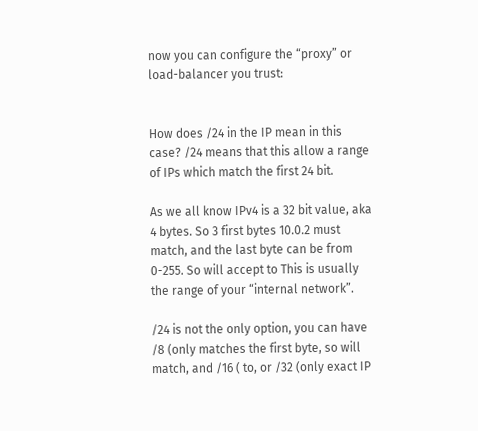now you can configure the “proxy” or load-balancer you trust:


How does /24 in the IP mean in this case? /24 means that this allow a range of IPs which match the first 24 bit.

As we all know IPv4 is a 32 bit value, aka 4 bytes. So 3 first bytes 10.0.2 must match, and the last byte can be from 0-255. So will accept to This is usually the range of your “internal network”.

/24 is not the only option, you can have /8 (only matches the first byte, so will match, and /16 ( to, or /32 (only exact IP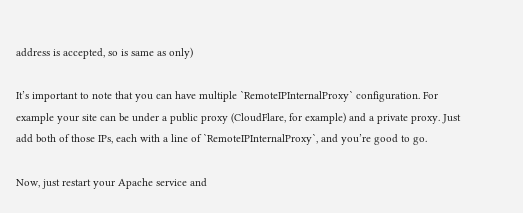address is accepted, so is same as only)

It’s important to note that you can have multiple `RemoteIPInternalProxy` configuration. For example your site can be under a public proxy (CloudFlare, for example) and a private proxy. Just add both of those IPs, each with a line of `RemoteIPInternalProxy`, and you’re good to go.

Now, just restart your Apache service and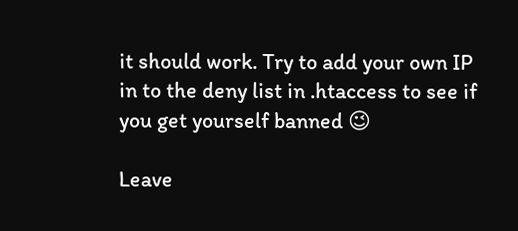it should work. Try to add your own IP in to the deny list in .htaccess to see if you get yourself banned 😉

Leave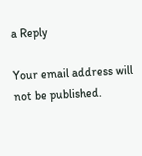a Reply

Your email address will not be published.